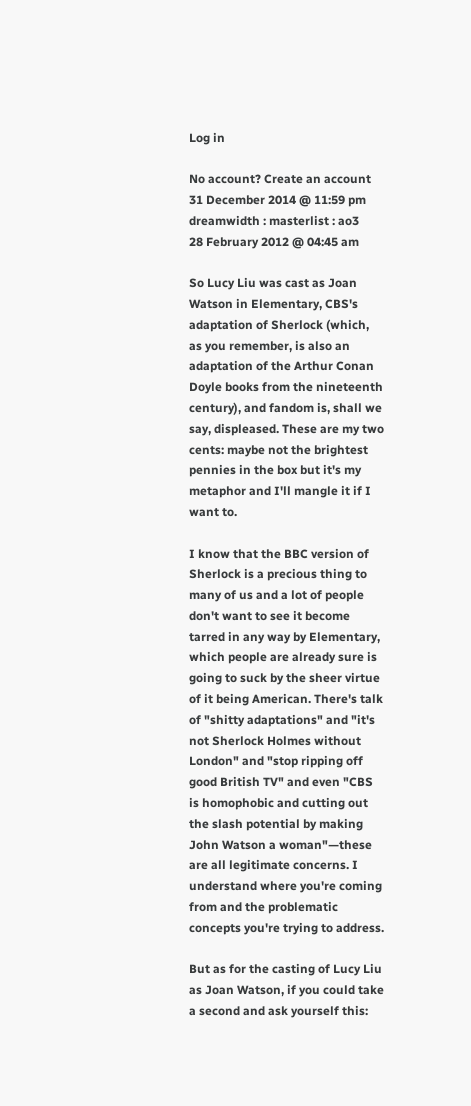Log in

No account? Create an account
31 December 2014 @ 11:59 pm
dreamwidth : masterlist : ao3
28 February 2012 @ 04:45 am

So Lucy Liu was cast as Joan Watson in Elementary, CBS's adaptation of Sherlock (which, as you remember, is also an adaptation of the Arthur Conan Doyle books from the nineteenth century), and fandom is, shall we say, displeased. These are my two cents: maybe not the brightest pennies in the box but it's my metaphor and I'll mangle it if I want to.

I know that the BBC version of Sherlock is a precious thing to many of us and a lot of people don't want to see it become tarred in any way by Elementary, which people are already sure is going to suck by the sheer virtue of it being American. There's talk of "shitty adaptations" and "it's not Sherlock Holmes without London" and "stop ripping off good British TV" and even "CBS is homophobic and cutting out the slash potential by making John Watson a woman"—these are all legitimate concerns. I understand where you're coming from and the problematic concepts you're trying to address.

But as for the casting of Lucy Liu as Joan Watson, if you could take a second and ask yourself this: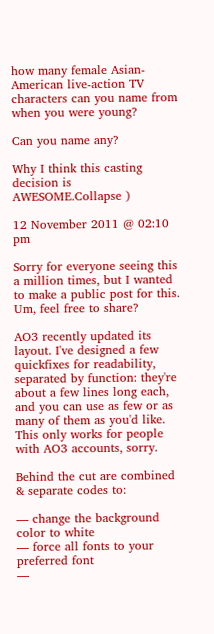how many female Asian-American live-action TV characters can you name from when you were young?

Can you name any?

Why I think this casting decision is AWESOME.Collapse )

12 November 2011 @ 02:10 pm

Sorry for everyone seeing this a million times, but I wanted to make a public post for this. Um, feel free to share?

AO3 recently updated its layout. I've designed a few quickfixes for readability, separated by function: they're about a few lines long each, and you can use as few or as many of them as you'd like. This only works for people with AO3 accounts, sorry.

Behind the cut are combined & separate codes to:

— change the background color to white
— force all fonts to your preferred font
—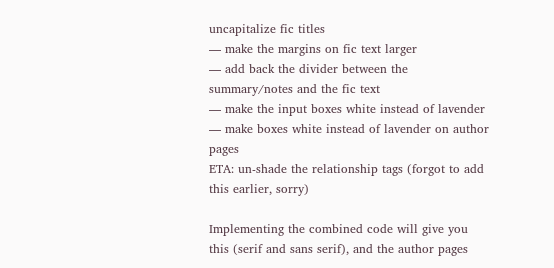uncapitalize fic titles
— make the margins on fic text larger
— add back the divider between the summary/notes and the fic text
— make the input boxes white instead of lavender
— make boxes white instead of lavender on author pages
ETA: un-shade the relationship tags (forgot to add this earlier, sorry)

Implementing the combined code will give you this (serif and sans serif), and the author pages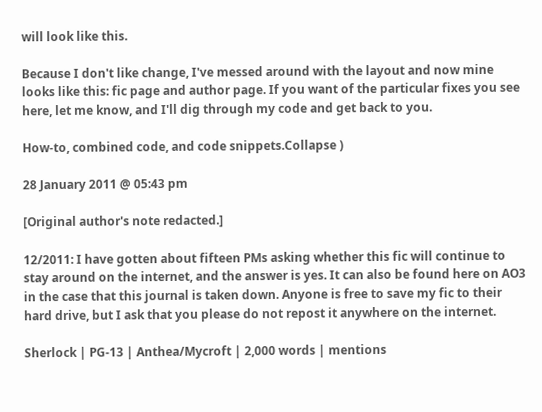will look like this.

Because I don't like change, I've messed around with the layout and now mine looks like this: fic page and author page. If you want of the particular fixes you see here, let me know, and I'll dig through my code and get back to you.

How-to, combined code, and code snippets.Collapse )

28 January 2011 @ 05:43 pm

[Original author's note redacted.]

12/2011: I have gotten about fifteen PMs asking whether this fic will continue to stay around on the internet, and the answer is yes. It can also be found here on AO3 in the case that this journal is taken down. Anyone is free to save my fic to their hard drive, but I ask that you please do not repost it anywhere on the internet.

Sherlock | PG-13 | Anthea/Mycroft | 2,000 words | mentions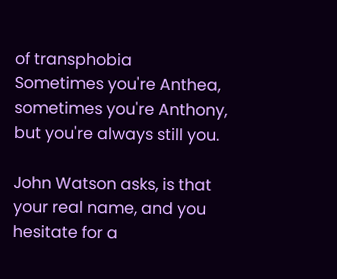of transphobia
Sometimes you're Anthea, sometimes you're Anthony, but you're always still you.

John Watson asks, is that your real name, and you hesitate for a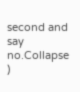second and say no.Collapse )